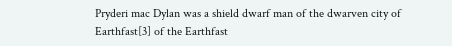Pryderi mac Dylan was a shield dwarf man of the dwarven city of Earthfast[3] of the Earthfast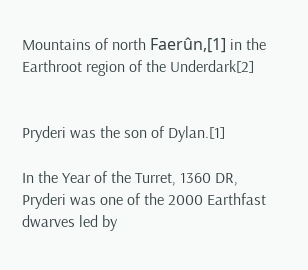Mountains of north Faerûn,[1] in the Earthroot region of the Underdark[2]


Pryderi was the son of Dylan.[1]

In the Year of the Turret, 1360 DR, Pryderi was one of the 2000 Earthfast dwarves led by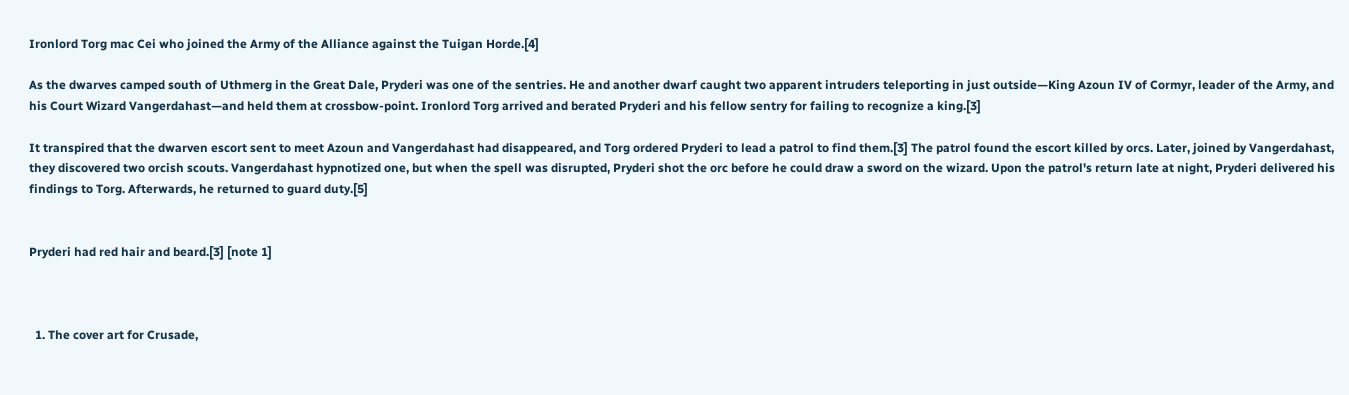Ironlord Torg mac Cei who joined the Army of the Alliance against the Tuigan Horde.[4]

As the dwarves camped south of Uthmerg in the Great Dale, Pryderi was one of the sentries. He and another dwarf caught two apparent intruders teleporting in just outside—King Azoun IV of Cormyr, leader of the Army, and his Court Wizard Vangerdahast—and held them at crossbow-point. Ironlord Torg arrived and berated Pryderi and his fellow sentry for failing to recognize a king.[3]

It transpired that the dwarven escort sent to meet Azoun and Vangerdahast had disappeared, and Torg ordered Pryderi to lead a patrol to find them.[3] The patrol found the escort killed by orcs. Later, joined by Vangerdahast, they discovered two orcish scouts. Vangerdahast hypnotized one, but when the spell was disrupted, Pryderi shot the orc before he could draw a sword on the wizard. Upon the patrol's return late at night, Pryderi delivered his findings to Torg. Afterwards, he returned to guard duty.[5]


Pryderi had red hair and beard.[3] [note 1]



  1. The cover art for Crusade,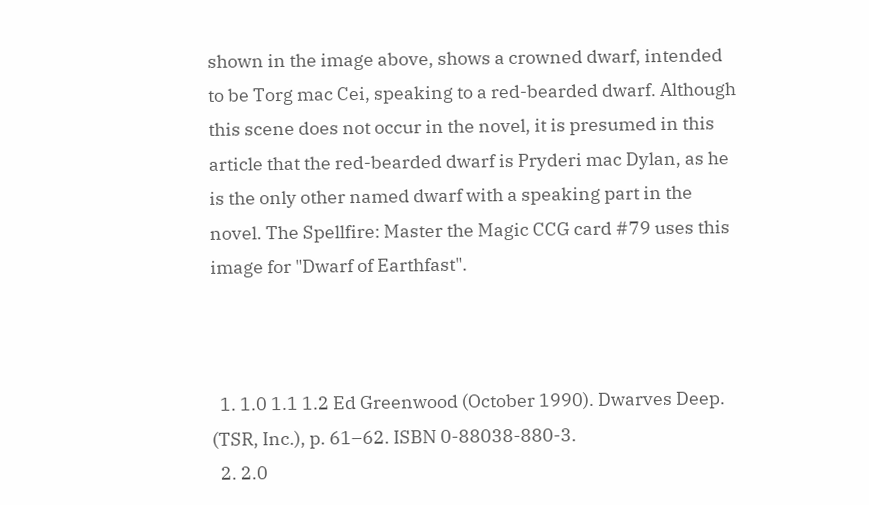shown in the image above, shows a crowned dwarf, intended to be Torg mac Cei, speaking to a red-bearded dwarf. Although this scene does not occur in the novel, it is presumed in this article that the red-bearded dwarf is Pryderi mac Dylan, as he is the only other named dwarf with a speaking part in the novel. The Spellfire: Master the Magic CCG card #79 uses this image for "Dwarf of Earthfast".



  1. 1.0 1.1 1.2 Ed Greenwood (October 1990). Dwarves Deep. (TSR, Inc.), p. 61–62. ISBN 0-88038-880-3.
  2. 2.0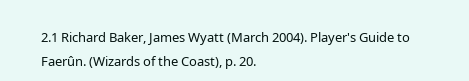2.1 Richard Baker, James Wyatt (March 2004). Player's Guide to Faerûn. (Wizards of the Coast), p. 20.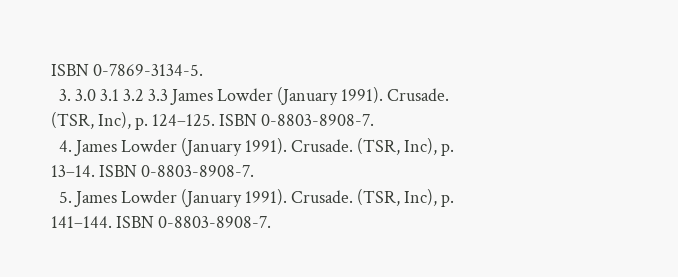ISBN 0-7869-3134-5.
  3. 3.0 3.1 3.2 3.3 James Lowder (January 1991). Crusade. (TSR, Inc), p. 124–125. ISBN 0-8803-8908-7.
  4. James Lowder (January 1991). Crusade. (TSR, Inc), p. 13–14. ISBN 0-8803-8908-7.
  5. James Lowder (January 1991). Crusade. (TSR, Inc), p. 141–144. ISBN 0-8803-8908-7.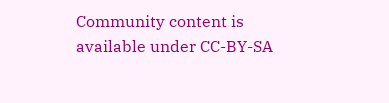Community content is available under CC-BY-SA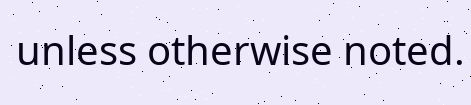unless otherwise noted.